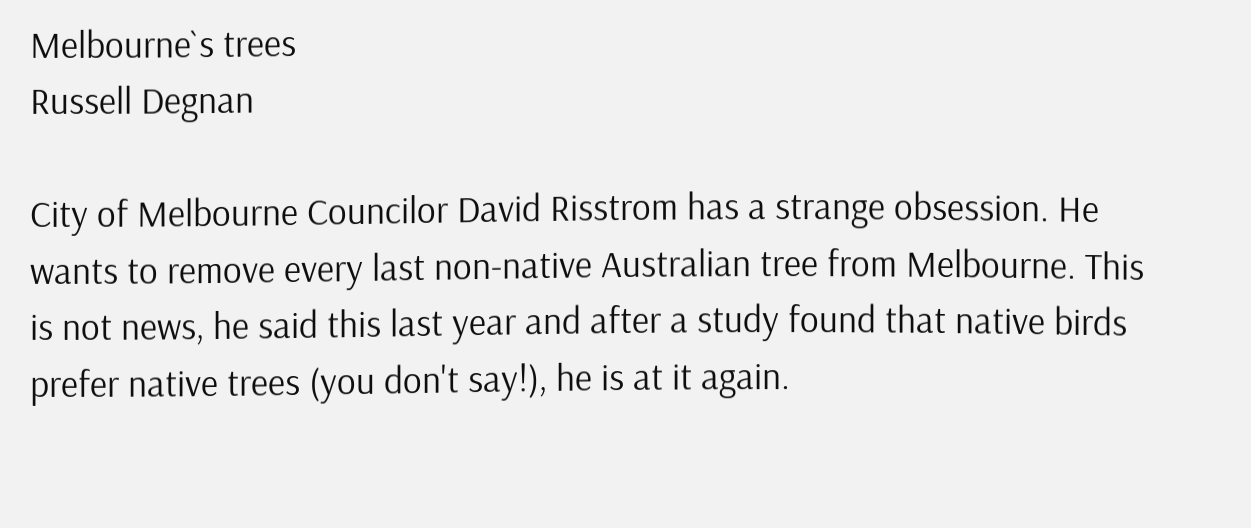Melbourne`s trees
Russell Degnan

City of Melbourne Councilor David Risstrom has a strange obsession. He wants to remove every last non-native Australian tree from Melbourne. This is not news, he said this last year and after a study found that native birds prefer native trees (you don't say!), he is at it again.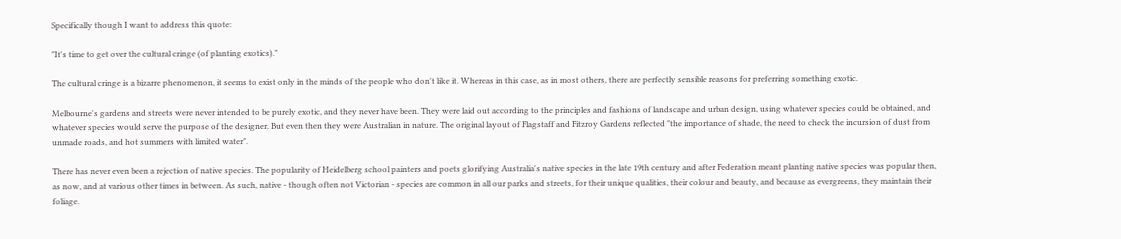Specifically though I want to address this quote:

"It's time to get over the cultural cringe (of planting exotics)."

The cultural cringe is a bizarre phenomenon, it seems to exist only in the minds of the people who don't like it. Whereas in this case, as in most others, there are perfectly sensible reasons for preferring something exotic.

Melbourne's gardens and streets were never intended to be purely exotic, and they never have been. They were laid out according to the principles and fashions of landscape and urban design, using whatever species could be obtained, and whatever species would serve the purpose of the designer. But even then they were Australian in nature. The original layout of Flagstaff and Fitzroy Gardens reflected "the importance of shade, the need to check the incursion of dust from unmade roads, and hot summers with limited water".

There has never even been a rejection of native species. The popularity of Heidelberg school painters and poets glorifying Australia's native species in the late 19th century and after Federation meant planting native species was popular then, as now, and at various other times in between. As such, native - though often not Victorian - species are common in all our parks and streets, for their unique qualities, their colour and beauty, and because as evergreens, they maintain their foliage.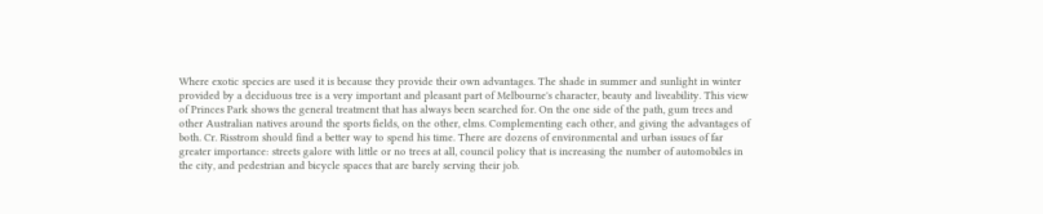Where exotic species are used it is because they provide their own advantages. The shade in summer and sunlight in winter provided by a deciduous tree is a very important and pleasant part of Melbourne's character, beauty and liveability. This view of Princes Park shows the general treatment that has always been searched for. On the one side of the path, gum trees and other Australian natives around the sports fields, on the other, elms. Complementing each other, and giving the advantages of both. Cr. Risstrom should find a better way to spend his time. There are dozens of environmental and urban issues of far greater importance: streets galore with little or no trees at all, council policy that is increasing the number of automobiles in the city, and pedestrian and bicycle spaces that are barely serving their job.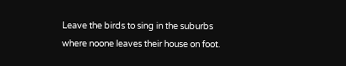Leave the birds to sing in the suburbs where noone leaves their house on foot.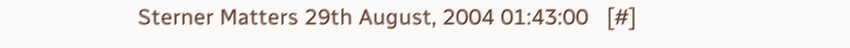Sterner Matters 29th August, 2004 01:43:00   [#]